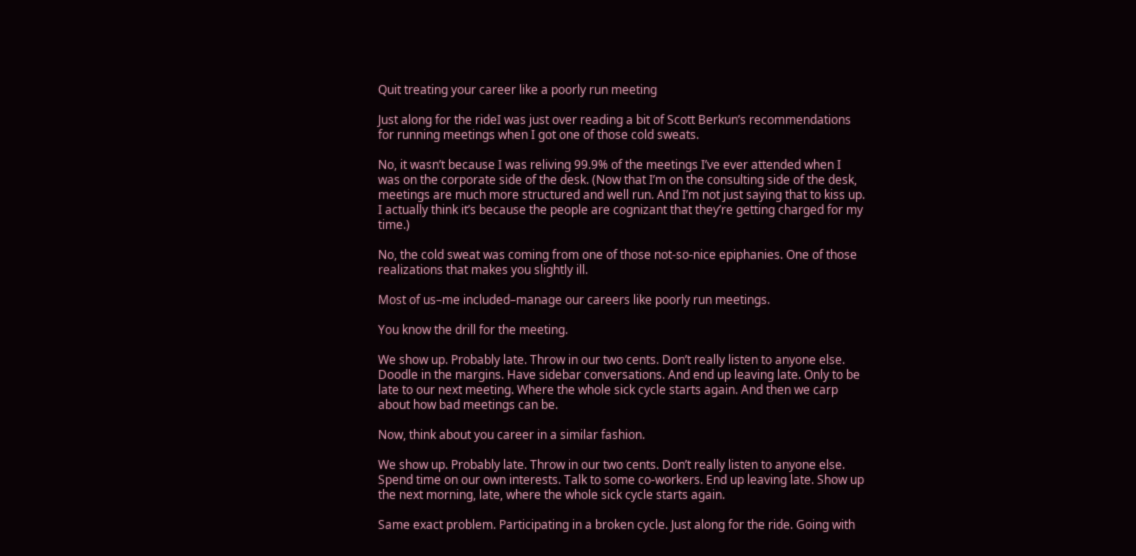Quit treating your career like a poorly run meeting

Just along for the rideI was just over reading a bit of Scott Berkun’s recommendations for running meetings when I got one of those cold sweats.

No, it wasn’t because I was reliving 99.9% of the meetings I’ve ever attended when I was on the corporate side of the desk. (Now that I’m on the consulting side of the desk, meetings are much more structured and well run. And I’m not just saying that to kiss up. I actually think it’s because the people are cognizant that they’re getting charged for my time.)

No, the cold sweat was coming from one of those not-so-nice epiphanies. One of those realizations that makes you slightly ill.

Most of us–me included–manage our careers like poorly run meetings.

You know the drill for the meeting.

We show up. Probably late. Throw in our two cents. Don’t really listen to anyone else. Doodle in the margins. Have sidebar conversations. And end up leaving late. Only to be late to our next meeting. Where the whole sick cycle starts again. And then we carp about how bad meetings can be.

Now, think about you career in a similar fashion.

We show up. Probably late. Throw in our two cents. Don’t really listen to anyone else. Spend time on our own interests. Talk to some co-workers. End up leaving late. Show up the next morning, late, where the whole sick cycle starts again.

Same exact problem. Participating in a broken cycle. Just along for the ride. Going with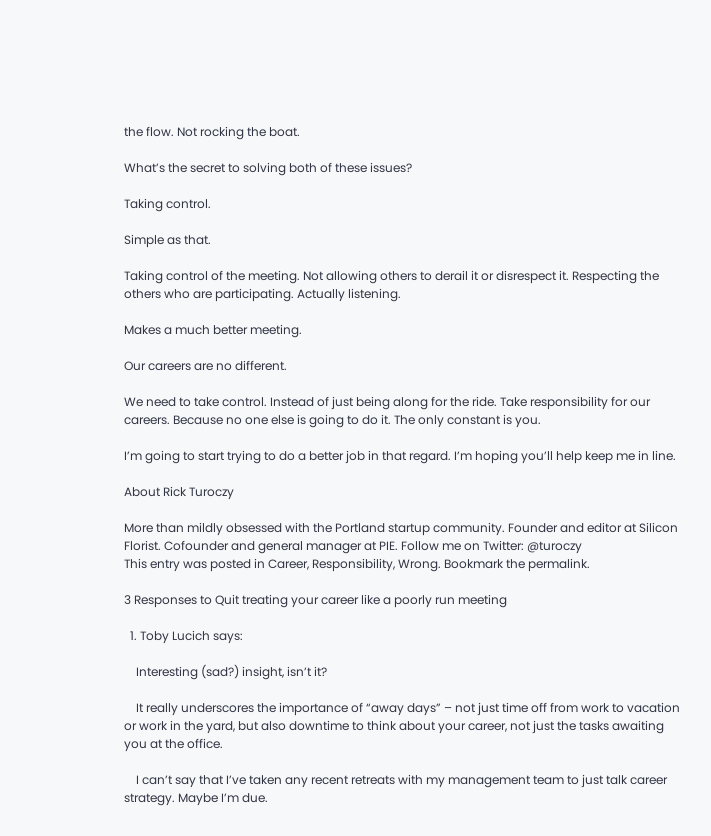the flow. Not rocking the boat.

What’s the secret to solving both of these issues?

Taking control.

Simple as that.

Taking control of the meeting. Not allowing others to derail it or disrespect it. Respecting the others who are participating. Actually listening.

Makes a much better meeting.

Our careers are no different.

We need to take control. Instead of just being along for the ride. Take responsibility for our careers. Because no one else is going to do it. The only constant is you.

I’m going to start trying to do a better job in that regard. I’m hoping you’ll help keep me in line.

About Rick Turoczy

More than mildly obsessed with the Portland startup community. Founder and editor at Silicon Florist. Cofounder and general manager at PIE. Follow me on Twitter: @turoczy
This entry was posted in Career, Responsibility, Wrong. Bookmark the permalink.

3 Responses to Quit treating your career like a poorly run meeting

  1. Toby Lucich says:

    Interesting (sad?) insight, isn’t it?

    It really underscores the importance of “away days” – not just time off from work to vacation or work in the yard, but also downtime to think about your career, not just the tasks awaiting you at the office.

    I can’t say that I’ve taken any recent retreats with my management team to just talk career strategy. Maybe I’m due.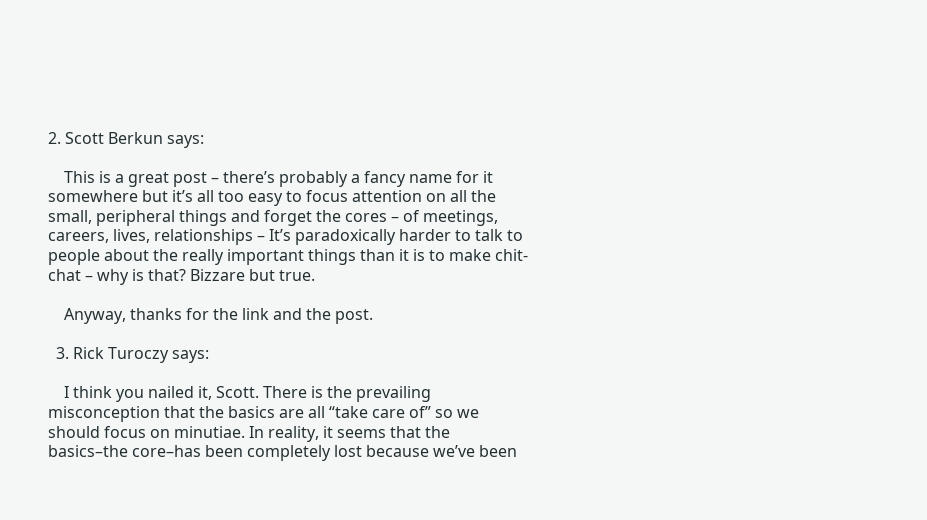2. Scott Berkun says:

    This is a great post – there’s probably a fancy name for it somewhere but it’s all too easy to focus attention on all the small, peripheral things and forget the cores – of meetings, careers, lives, relationships – It’s paradoxically harder to talk to people about the really important things than it is to make chit-chat – why is that? Bizzare but true.

    Anyway, thanks for the link and the post.

  3. Rick Turoczy says:

    I think you nailed it, Scott. There is the prevailing misconception that the basics are all “take care of” so we should focus on minutiae. In reality, it seems that the basics–the core–has been completely lost because we’ve been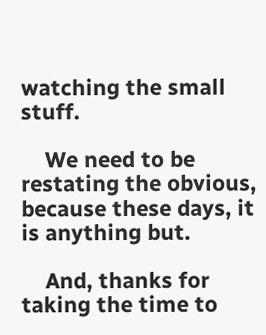watching the small stuff.

    We need to be restating the obvious, because these days, it is anything but.

    And, thanks for taking the time to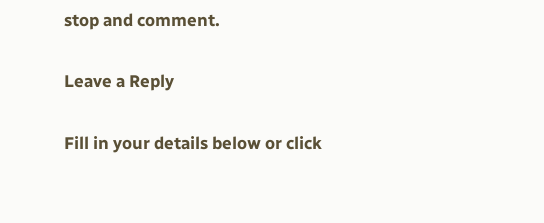stop and comment.

Leave a Reply

Fill in your details below or click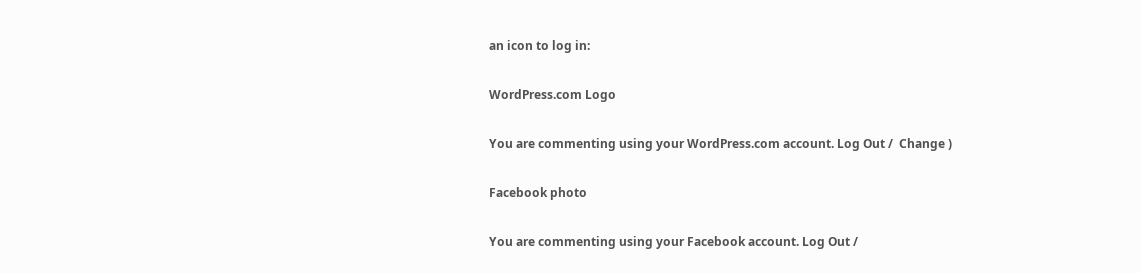an icon to log in:

WordPress.com Logo

You are commenting using your WordPress.com account. Log Out /  Change )

Facebook photo

You are commenting using your Facebook account. Log Out /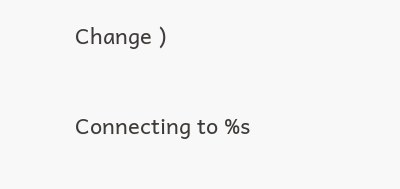Change )

Connecting to %s